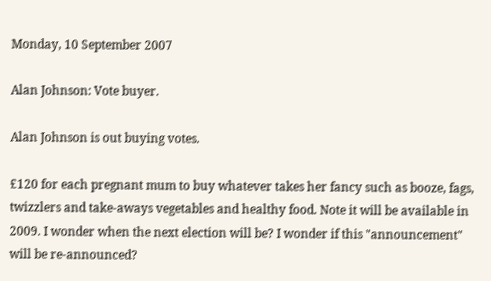Monday, 10 September 2007

Alan Johnson: Vote buyer.

Alan Johnson is out buying votes.

£120 for each pregnant mum to buy whatever takes her fancy such as booze, fags, twizzlers and take-aways vegetables and healthy food. Note it will be available in 2009. I wonder when the next election will be? I wonder if this "announcement" will be re-announced?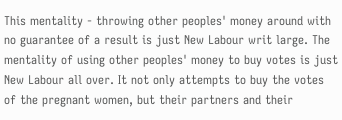This mentality - throwing other peoples' money around with no guarantee of a result is just New Labour writ large. The mentality of using other peoples' money to buy votes is just New Labour all over. It not only attempts to buy the votes of the pregnant women, but their partners and their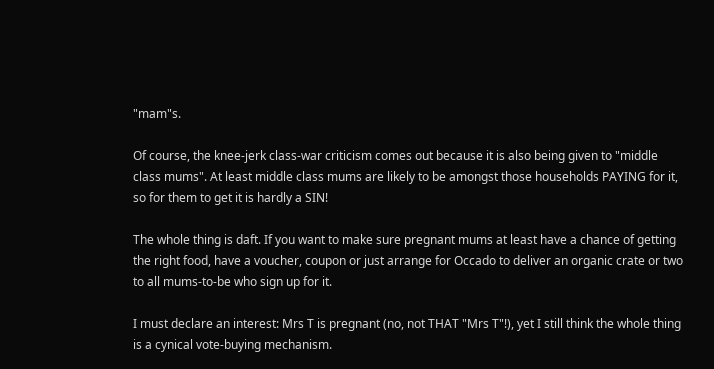"mam"s.

Of course, the knee-jerk class-war criticism comes out because it is also being given to "middle class mums". At least middle class mums are likely to be amongst those households PAYING for it, so for them to get it is hardly a SIN!

The whole thing is daft. If you want to make sure pregnant mums at least have a chance of getting the right food, have a voucher, coupon or just arrange for Occado to deliver an organic crate or two to all mums-to-be who sign up for it.

I must declare an interest: Mrs T is pregnant (no, not THAT "Mrs T"!), yet I still think the whole thing is a cynical vote-buying mechanism.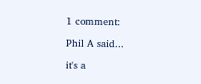1 comment:

Phil A said...

it's a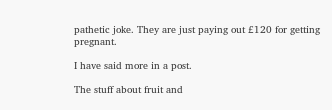pathetic joke. They are just paying out £120 for getting pregnant.

I have said more in a post.

The stuff about fruit and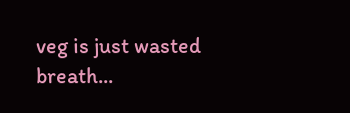veg is just wasted breath...